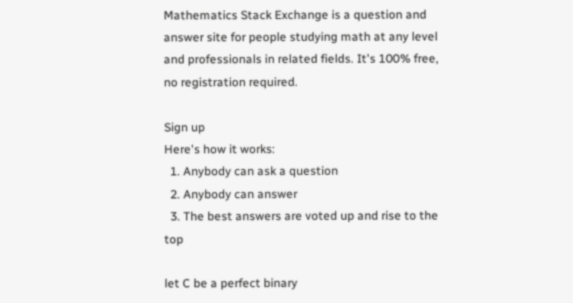Mathematics Stack Exchange is a question and answer site for people studying math at any level and professionals in related fields. It's 100% free, no registration required.

Sign up
Here's how it works:
  1. Anybody can ask a question
  2. Anybody can answer
  3. The best answers are voted up and rise to the top

let C be a perfect binary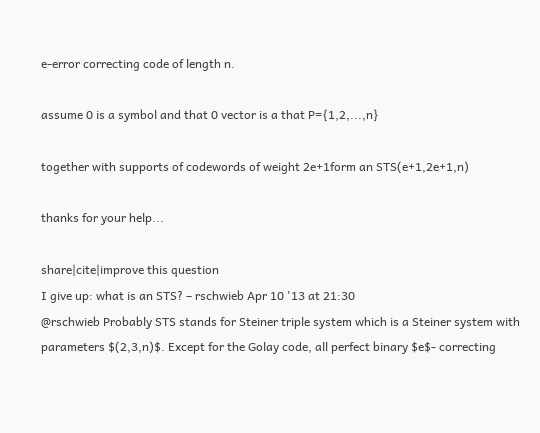e-error correcting code of length n.

assume 0 is a symbol and that 0 vector is a that P={1,2,...,n}

together with supports of codewords of weight 2e+1form an STS(e+1,2e+1,n)

thanks for your help...

share|cite|improve this question
I give up: what is an STS? – rschwieb Apr 10 '13 at 21:30
@rschwieb Probably STS stands for Steiner triple system which is a Steiner system with parameters $(2,3,n)$. Except for the Golay code, all perfect binary $e$- correcting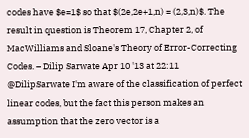codes have $e=1$ so that $(2e,2e+1,n) = (2,3,n)$. The result in question is Theorem 17, Chapter 2, of MacWilliams and Sloane's Theory of Error-Correcting Codes. – Dilip Sarwate Apr 10 '13 at 22:11
@DilipSarwate I'm aware of the classification of perfect linear codes, but the fact this person makes an assumption that the zero vector is a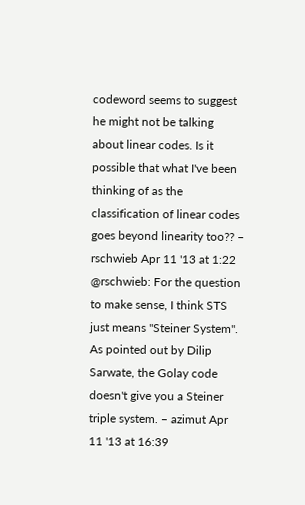codeword seems to suggest he might not be talking about linear codes. Is it possible that what I've been thinking of as the classification of linear codes goes beyond linearity too?? – rschwieb Apr 11 '13 at 1:22
@rschwieb: For the question to make sense, I think STS just means "Steiner System". As pointed out by Dilip Sarwate, the Golay code doesn't give you a Steiner triple system. – azimut Apr 11 '13 at 16:39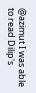@azimut I was able to read Dilip's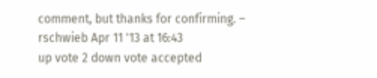comment, but thanks for confirming. – rschwieb Apr 11 '13 at 16:43
up vote 2 down vote accepted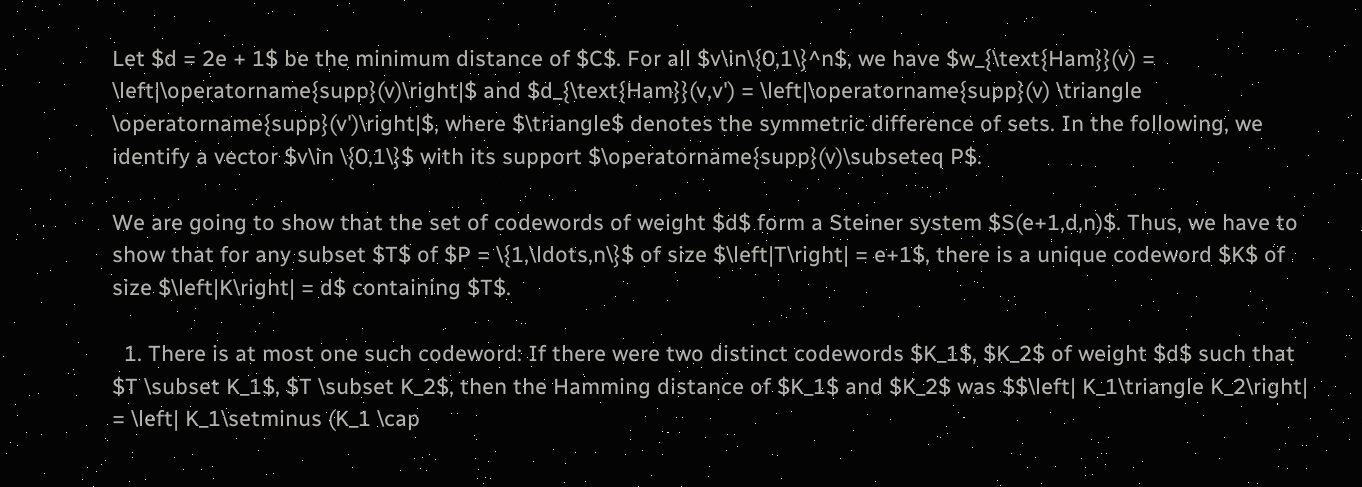Let $d = 2e + 1$ be the minimum distance of $C$. For all $v\in\{0,1\}^n$, we have $w_{\text{Ham}}(v) = \left|\operatorname{supp}(v)\right|$ and $d_{\text{Ham}}(v,v') = \left|\operatorname{supp}(v) \triangle \operatorname{supp}(v')\right|$, where $\triangle$ denotes the symmetric difference of sets. In the following, we identify a vector $v\in \{0,1\}$ with its support $\operatorname{supp}(v)\subseteq P$.

We are going to show that the set of codewords of weight $d$ form a Steiner system $S(e+1,d,n)$. Thus, we have to show that for any subset $T$ of $P = \{1,\ldots,n\}$ of size $\left|T\right| = e+1$, there is a unique codeword $K$ of size $\left|K\right| = d$ containing $T$.

  1. There is at most one such codeword: If there were two distinct codewords $K_1$, $K_2$ of weight $d$ such that $T \subset K_1$, $T \subset K_2$, then the Hamming distance of $K_1$ and $K_2$ was $$\left| K_1\triangle K_2\right| = \left| K_1\setminus (K_1 \cap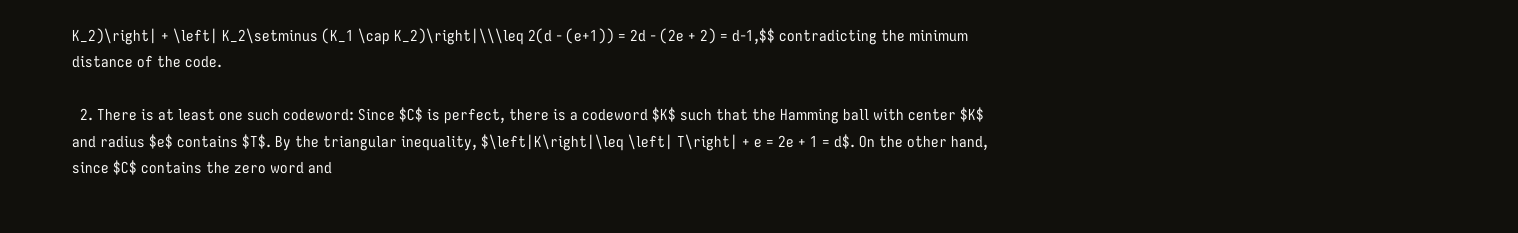K_2)\right| + \left| K_2\setminus (K_1 \cap K_2)\right|\\\leq 2(d - (e+1)) = 2d - (2e + 2) = d-1,$$ contradicting the minimum distance of the code.

  2. There is at least one such codeword: Since $C$ is perfect, there is a codeword $K$ such that the Hamming ball with center $K$ and radius $e$ contains $T$. By the triangular inequality, $\left|K\right|\leq \left| T\right| + e = 2e + 1 = d$. On the other hand, since $C$ contains the zero word and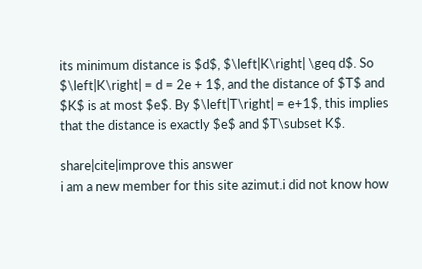its minimum distance is $d$, $\left|K\right| \geq d$. So $\left|K\right| = d = 2e + 1$, and the distance of $T$ and $K$ is at most $e$. By $\left|T\right| = e+1$, this implies that the distance is exactly $e$ and $T\subset K$.

share|cite|improve this answer
i am a new member for this site azimut.i did not know how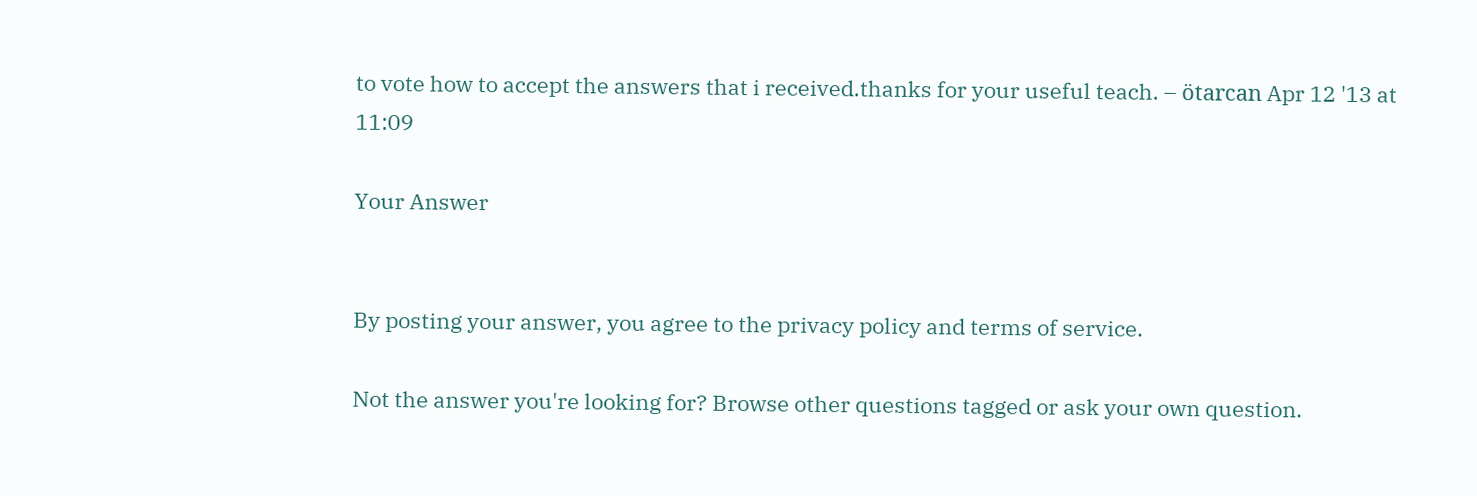to vote how to accept the answers that i received.thanks for your useful teach. – ötarcan Apr 12 '13 at 11:09

Your Answer


By posting your answer, you agree to the privacy policy and terms of service.

Not the answer you're looking for? Browse other questions tagged or ask your own question.